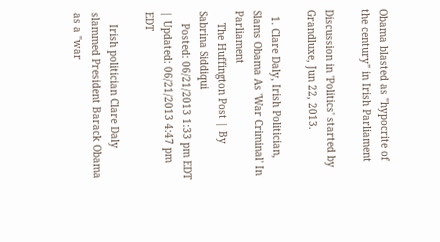Obama blasted as "hypocrite of the century" in Irish Parliament

Discussion in 'Politics' started by Grandluxe, Jun 22, 2013.

  1. Clare Daly, Irish Politician, Slams Obama As 'War Criminal' In Parliament
    The Huffington Post | By Sabrina Siddiqui
    Posted: 06/21/2013 1:33 pm EDT | Updated: 06/21/2013 4:47 pm EDT

    Irish politician Clare Daly slammed President Barack Obama as a "war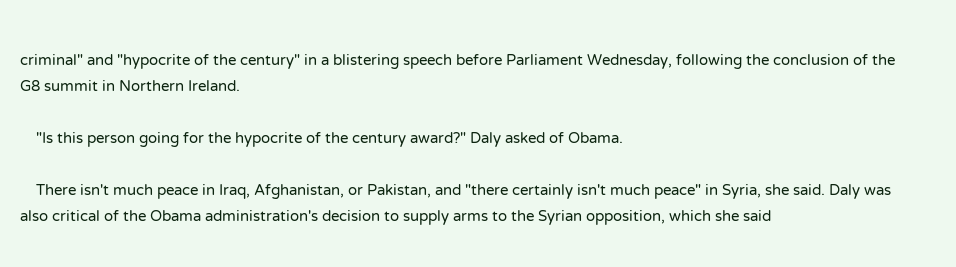criminal" and "hypocrite of the century" in a blistering speech before Parliament Wednesday, following the conclusion of the G8 summit in Northern Ireland.

    "Is this person going for the hypocrite of the century award?" Daly asked of Obama.

    There isn't much peace in Iraq, Afghanistan, or Pakistan, and "there certainly isn't much peace" in Syria, she said. Daly was also critical of the Obama administration's decision to supply arms to the Syrian opposition, which she said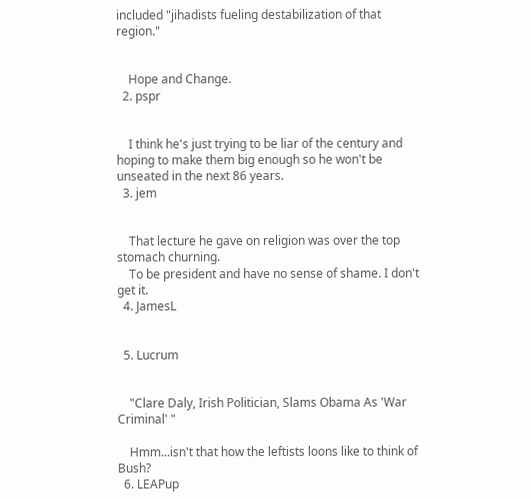included "jihadists fueling destabilization of that region."


    Hope and Change.
  2. pspr


    I think he's just trying to be liar of the century and hoping to make them big enough so he won't be unseated in the next 86 years.
  3. jem


    That lecture he gave on religion was over the top stomach churning.
    To be president and have no sense of shame. I don't get it.
  4. JamesL


  5. Lucrum


    "Clare Daly, Irish Politician, Slams Obama As 'War Criminal' "

    Hmm...isn't that how the leftists loons like to think of Bush?
  6. LEAPup